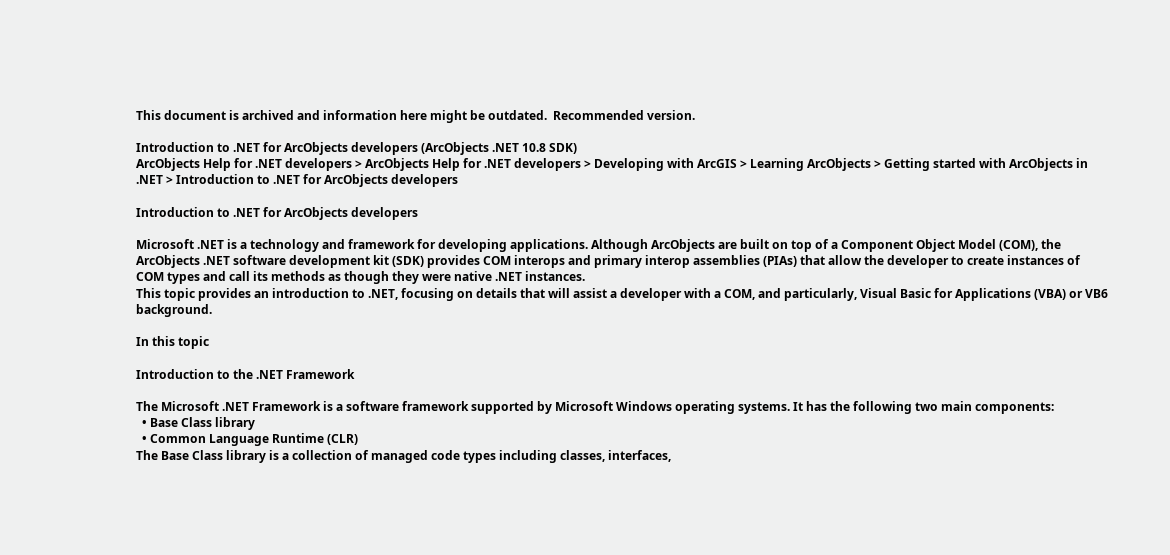This document is archived and information here might be outdated.  Recommended version.

Introduction to .NET for ArcObjects developers (ArcObjects .NET 10.8 SDK)
ArcObjects Help for .NET developers > ArcObjects Help for .NET developers > Developing with ArcGIS > Learning ArcObjects > Getting started with ArcObjects in .NET > Introduction to .NET for ArcObjects developers

Introduction to .NET for ArcObjects developers

Microsoft .NET is a technology and framework for developing applications. Although ArcObjects are built on top of a Component Object Model (COM), the ArcObjects .NET software development kit (SDK) provides COM interops and primary interop assemblies (PIAs) that allow the developer to create instances of COM types and call its methods as though they were native .NET instances.
This topic provides an introduction to .NET, focusing on details that will assist a developer with a COM, and particularly, Visual Basic for Applications (VBA) or VB6 background.

In this topic

Introduction to the .NET Framework

The Microsoft .NET Framework is a software framework supported by Microsoft Windows operating systems. It has the following two main components:
  • Base Class library
  • Common Language Runtime (CLR)
The Base Class library is a collection of managed code types including classes, interfaces,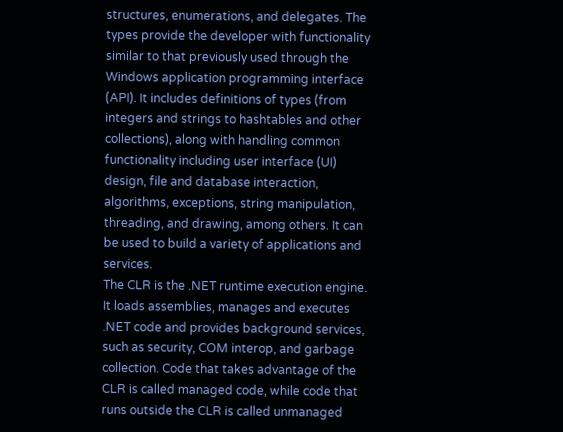structures, enumerations, and delegates. The types provide the developer with functionality similar to that previously used through the Windows application programming interface (API). It includes definitions of types (from integers and strings to hashtables and other collections), along with handling common functionality including user interface (UI) design, file and database interaction, algorithms, exceptions, string manipulation, threading, and drawing, among others. It can be used to build a variety of applications and services.
The CLR is the .NET runtime execution engine. It loads assemblies, manages and executes .NET code and provides background services, such as security, COM interop, and garbage collection. Code that takes advantage of the CLR is called managed code, while code that runs outside the CLR is called unmanaged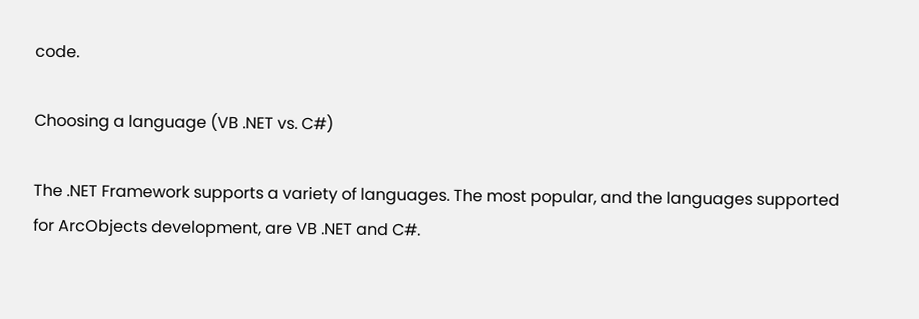code.

Choosing a language (VB .NET vs. C#)

The .NET Framework supports a variety of languages. The most popular, and the languages supported for ArcObjects development, are VB .NET and C#.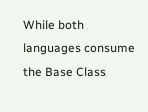While both languages consume the Base Class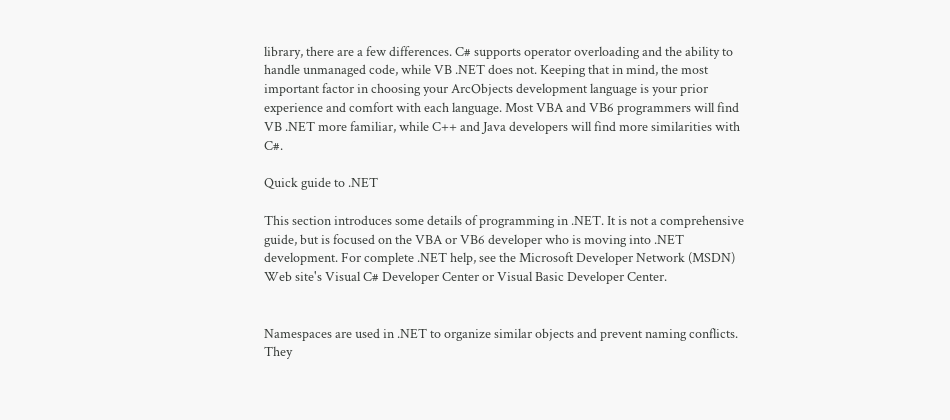library, there are a few differences. C# supports operator overloading and the ability to handle unmanaged code, while VB .NET does not. Keeping that in mind, the most important factor in choosing your ArcObjects development language is your prior experience and comfort with each language. Most VBA and VB6 programmers will find VB .NET more familiar, while C++ and Java developers will find more similarities with C#.

Quick guide to .NET

This section introduces some details of programming in .NET. It is not a comprehensive guide, but is focused on the VBA or VB6 developer who is moving into .NET development. For complete .NET help, see the Microsoft Developer Network (MSDN) Web site's Visual C# Developer Center or Visual Basic Developer Center.


Namespaces are used in .NET to organize similar objects and prevent naming conflicts. They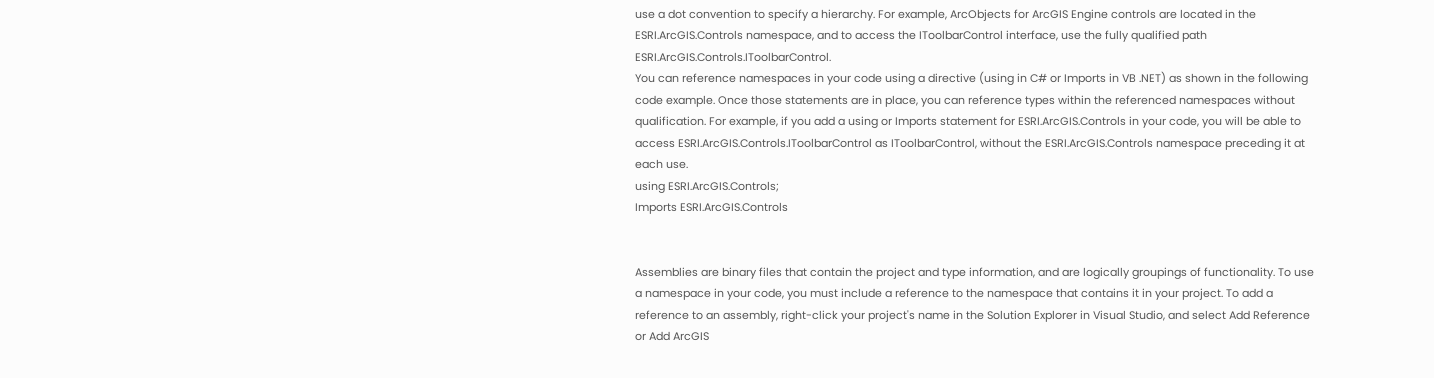use a dot convention to specify a hierarchy. For example, ArcObjects for ArcGIS Engine controls are located in the ESRI.ArcGIS.Controls namespace, and to access the IToolbarControl interface, use the fully qualified path ESRI.ArcGIS.Controls.IToolbarControl.
You can reference namespaces in your code using a directive (using in C# or Imports in VB .NET) as shown in the following code example. Once those statements are in place, you can reference types within the referenced namespaces without qualification. For example, if you add a using or Imports statement for ESRI.ArcGIS.Controls in your code, you will be able to access ESRI.ArcGIS.Controls.IToolbarControl as IToolbarControl, without the ESRI.ArcGIS.Controls namespace preceding it at each use.
using ESRI.ArcGIS.Controls;
Imports ESRI.ArcGIS.Controls


Assemblies are binary files that contain the project and type information, and are logically groupings of functionality. To use a namespace in your code, you must include a reference to the namespace that contains it in your project. To add a reference to an assembly, right-click your project's name in the Solution Explorer in Visual Studio, and select Add Reference or Add ArcGIS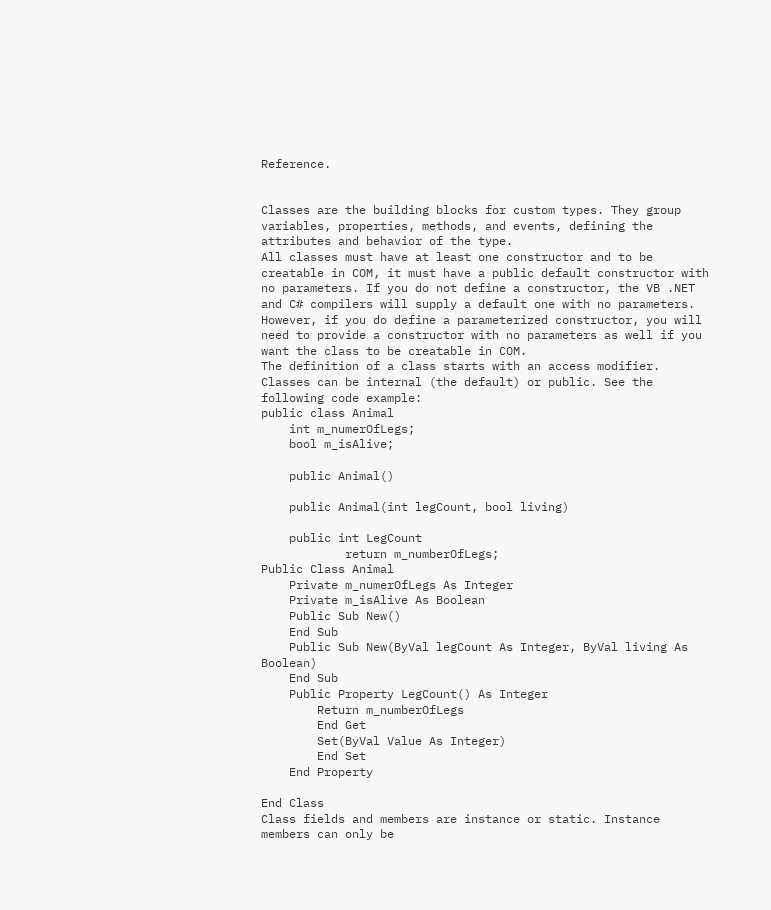Reference.


Classes are the building blocks for custom types. They group variables, properties, methods, and events, defining the attributes and behavior of the type.
All classes must have at least one constructor and to be creatable in COM, it must have a public default constructor with no parameters. If you do not define a constructor, the VB .NET and C# compilers will supply a default one with no parameters. However, if you do define a parameterized constructor, you will need to provide a constructor with no parameters as well if you want the class to be creatable in COM.
The definition of a class starts with an access modifier. Classes can be internal (the default) or public. See the following code example:
public class Animal
    int m_numerOfLegs;
    bool m_isAlive;

    public Animal()

    public Animal(int legCount, bool living)

    public int LegCount
            return m_numberOfLegs;
Public Class Animal
    Private m_numerOfLegs As Integer
    Private m_isAlive As Boolean
    Public Sub New()
    End Sub
    Public Sub New(ByVal legCount As Integer, ByVal living As Boolean)
    End Sub
    Public Property LegCount() As Integer
        Return m_numberOfLegs
        End Get
        Set(ByVal Value As Integer)
        End Set
    End Property

End Class
Class fields and members are instance or static. Instance members can only be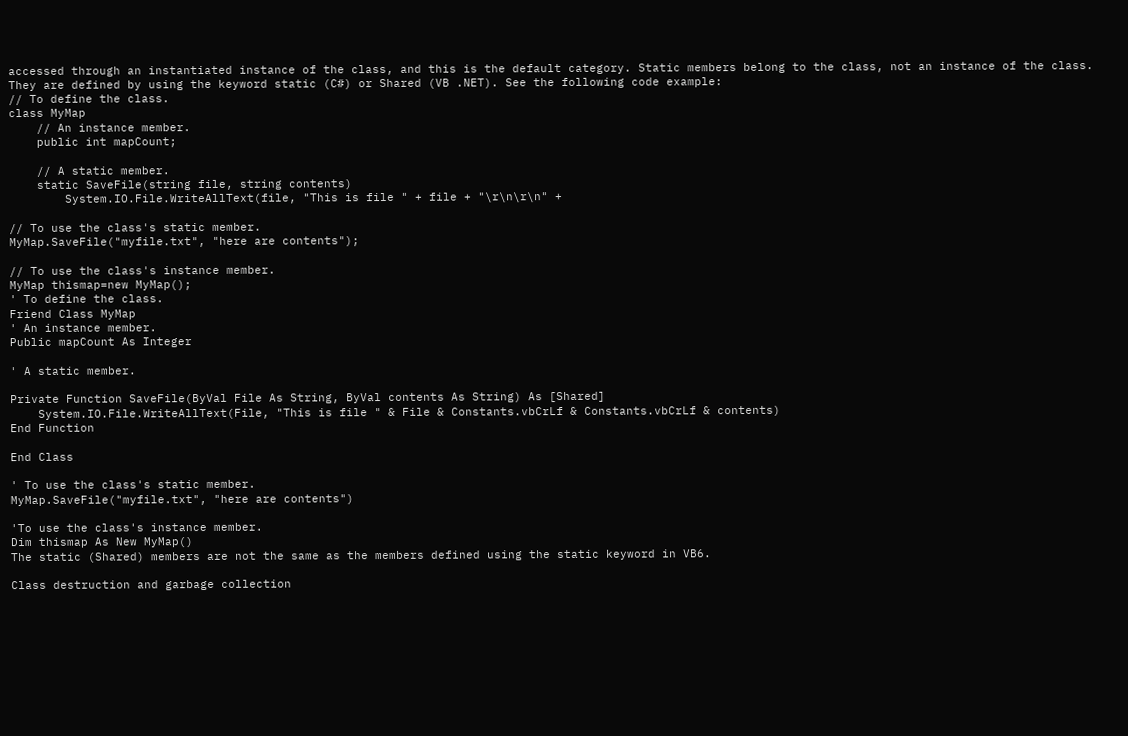accessed through an instantiated instance of the class, and this is the default category. Static members belong to the class, not an instance of the class. They are defined by using the keyword static (C#) or Shared (VB .NET). See the following code example:
// To define the class.
class MyMap
    // An instance member.
    public int mapCount;

    // A static member.
    static SaveFile(string file, string contents)
        System.IO.File.WriteAllText(file, "This is file " + file + "\r\n\r\n" +

// To use the class's static member.
MyMap.SaveFile("myfile.txt", "here are contents");

// To use the class's instance member.
MyMap thismap=new MyMap();
' To define the class.
Friend Class MyMap
' An instance member.
Public mapCount As Integer

' A static member.

Private Function SaveFile(ByVal File As String, ByVal contents As String) As [Shared]
    System.IO.File.WriteAllText(File, "This is file " & File & Constants.vbCrLf & Constants.vbCrLf & contents)
End Function

End Class

' To use the class's static member.
MyMap.SaveFile("myfile.txt", "here are contents")

'To use the class's instance member.
Dim thismap As New MyMap()
The static (Shared) members are not the same as the members defined using the static keyword in VB6.

Class destruction and garbage collection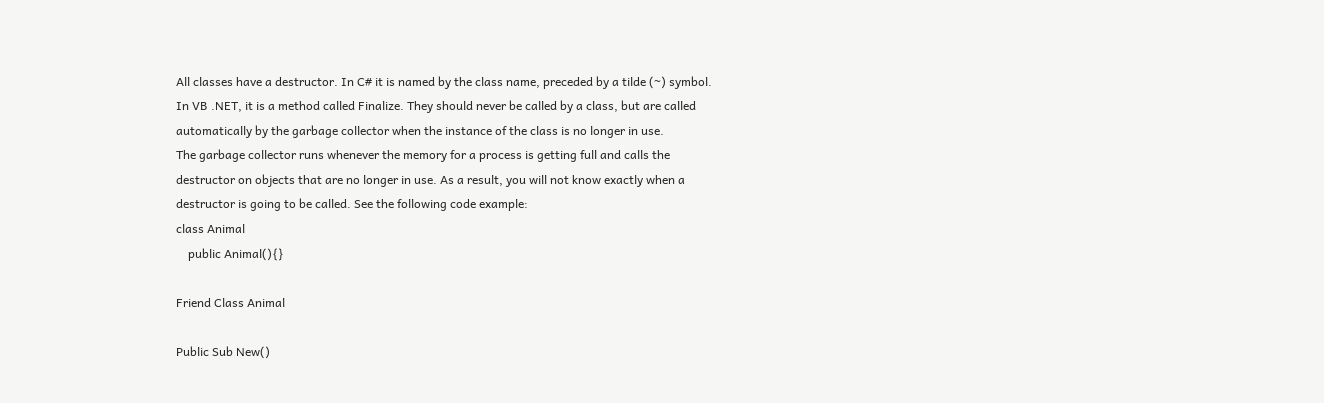All classes have a destructor. In C# it is named by the class name, preceded by a tilde (~) symbol. In VB .NET, it is a method called Finalize. They should never be called by a class, but are called automatically by the garbage collector when the instance of the class is no longer in use.
The garbage collector runs whenever the memory for a process is getting full and calls the destructor on objects that are no longer in use. As a result, you will not know exactly when a destructor is going to be called. See the following code example:
class Animal
    public Animal(){}

Friend Class Animal

Public Sub New()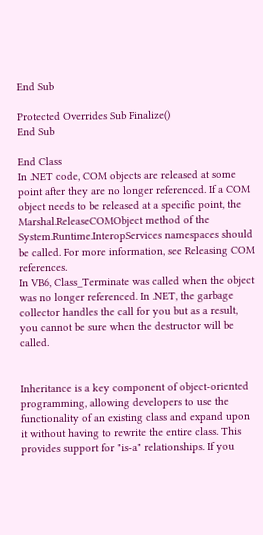End Sub

Protected Overrides Sub Finalize()
End Sub

End Class
In .NET code, COM objects are released at some point after they are no longer referenced. If a COM object needs to be released at a specific point, the Marshal.ReleaseCOMObject method of the System.Runtime.InteropServices namespaces should be called. For more information, see Releasing COM references.
In VB6, Class_Terminate was called when the object was no longer referenced. In .NET, the garbage collector handles the call for you but as a result, you cannot be sure when the destructor will be called.


Inheritance is a key component of object-oriented programming, allowing developers to use the functionality of an existing class and expand upon it without having to rewrite the entire class. This provides support for "is-a" relationships. If you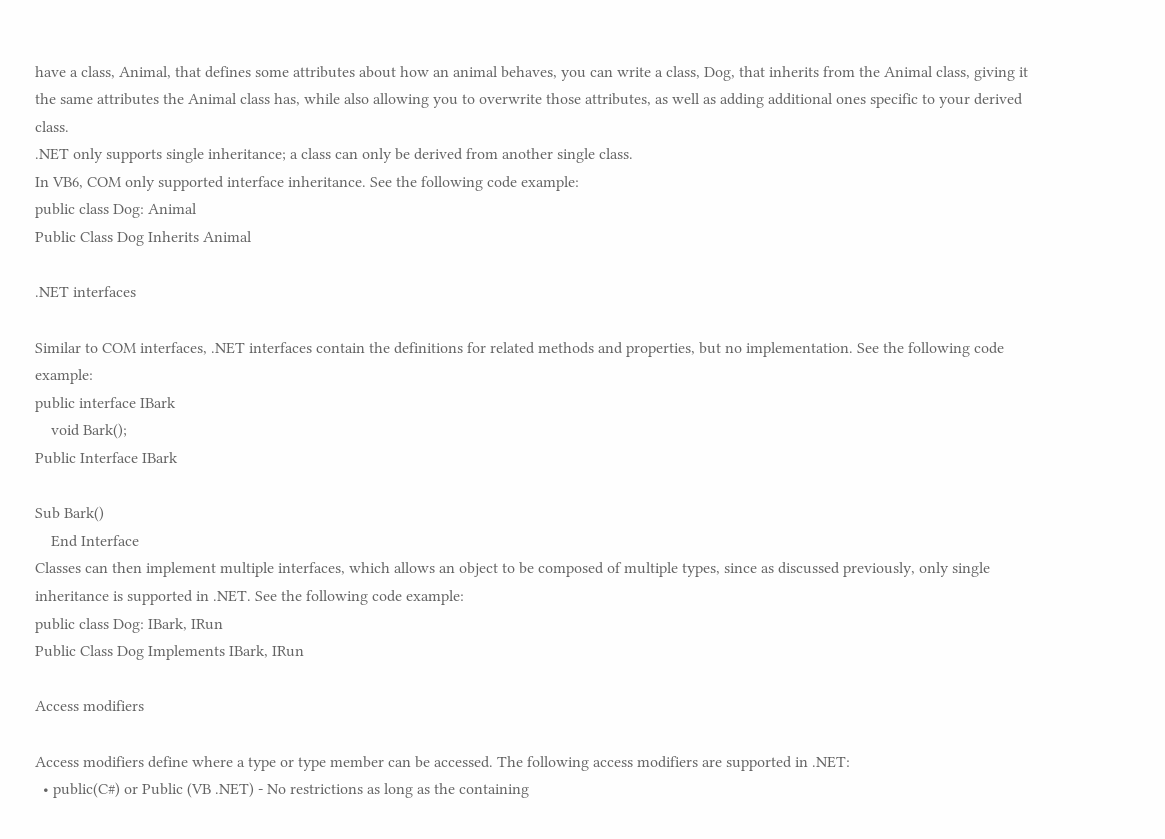have a class, Animal, that defines some attributes about how an animal behaves, you can write a class, Dog, that inherits from the Animal class, giving it the same attributes the Animal class has, while also allowing you to overwrite those attributes, as well as adding additional ones specific to your derived class.
.NET only supports single inheritance; a class can only be derived from another single class.
In VB6, COM only supported interface inheritance. See the following code example:
public class Dog: Animal
Public Class Dog Inherits Animal

.NET interfaces

Similar to COM interfaces, .NET interfaces contain the definitions for related methods and properties, but no implementation. See the following code example:
public interface IBark
    void Bark();
Public Interface IBark

Sub Bark()
    End Interface
Classes can then implement multiple interfaces, which allows an object to be composed of multiple types, since as discussed previously, only single inheritance is supported in .NET. See the following code example:
public class Dog: IBark, IRun
Public Class Dog Implements IBark, IRun

Access modifiers

Access modifiers define where a type or type member can be accessed. The following access modifiers are supported in .NET:
  • public(C#) or Public (VB .NET) - No restrictions as long as the containing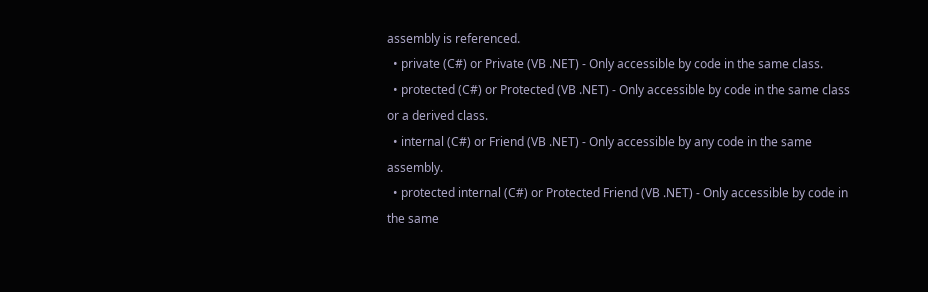assembly is referenced.
  • private (C#) or Private (VB .NET) - Only accessible by code in the same class.
  • protected (C#) or Protected (VB .NET) - Only accessible by code in the same class or a derived class.
  • internal (C#) or Friend (VB .NET) - Only accessible by any code in the same assembly.
  • protected internal (C#) or Protected Friend (VB .NET) - Only accessible by code in the same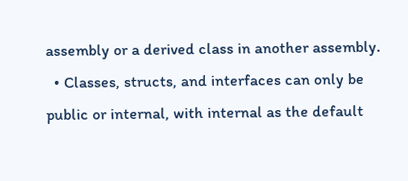assembly or a derived class in another assembly.
  • Classes, structs, and interfaces can only be public or internal, with internal as the default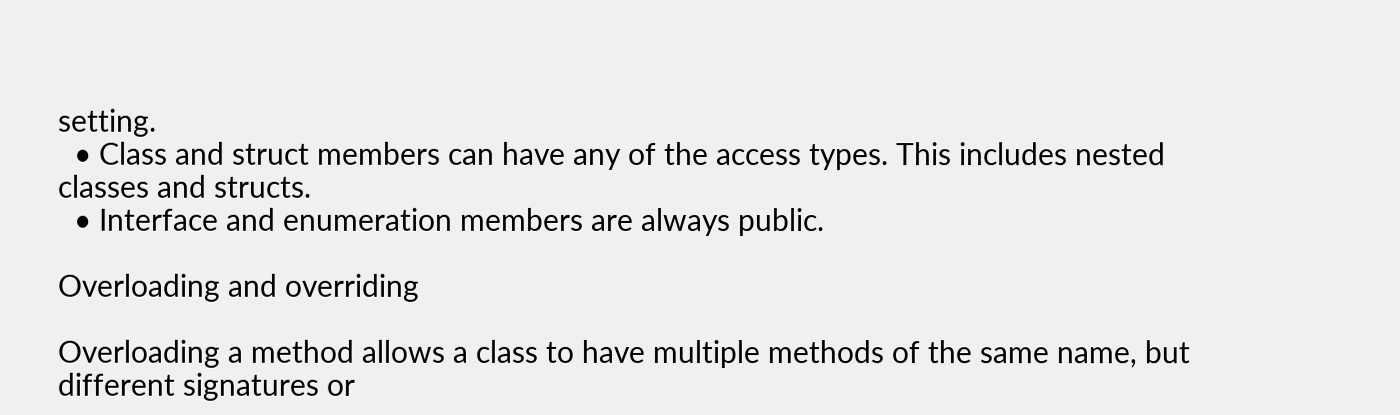setting.
  • Class and struct members can have any of the access types. This includes nested classes and structs.
  • Interface and enumeration members are always public.

Overloading and overriding

Overloading a method allows a class to have multiple methods of the same name, but different signatures or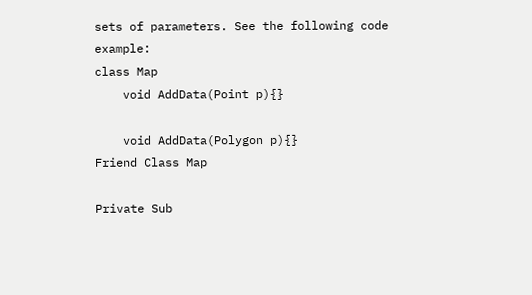sets of parameters. See the following code example:
class Map
    void AddData(Point p){}

    void AddData(Polygon p){}
Friend Class Map

Private Sub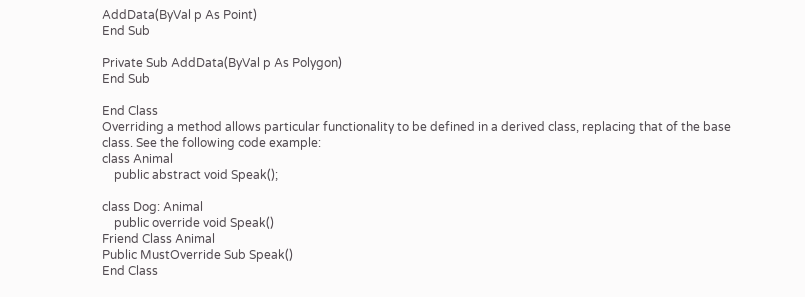AddData(ByVal p As Point)
End Sub

Private Sub AddData(ByVal p As Polygon)
End Sub

End Class
Overriding a method allows particular functionality to be defined in a derived class, replacing that of the base class. See the following code example:
class Animal
    public abstract void Speak();

class Dog: Animal
    public override void Speak()
Friend Class Animal
Public MustOverride Sub Speak()
End Class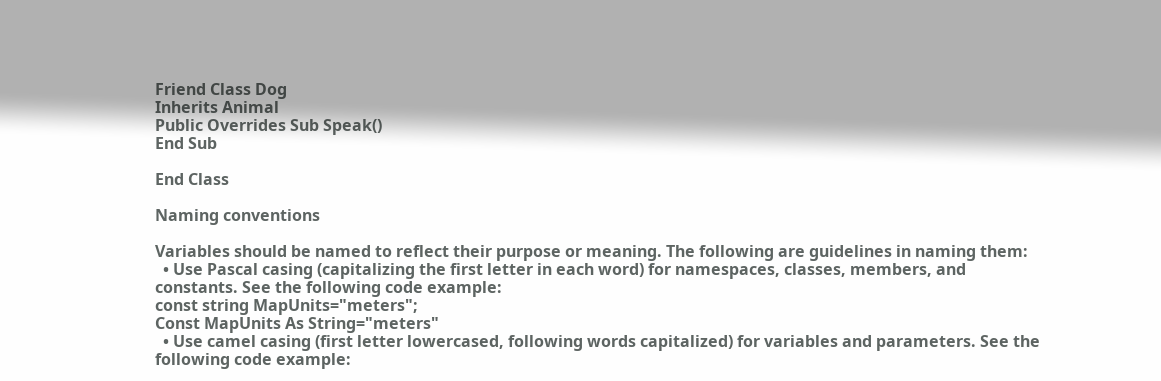Friend Class Dog
Inherits Animal
Public Overrides Sub Speak()
End Sub

End Class

Naming conventions

Variables should be named to reflect their purpose or meaning. The following are guidelines in naming them:
  • Use Pascal casing (capitalizing the first letter in each word) for namespaces, classes, members, and constants. See the following code example:
const string MapUnits="meters";
Const MapUnits As String="meters"
  • Use camel casing (first letter lowercased, following words capitalized) for variables and parameters. See the following code example: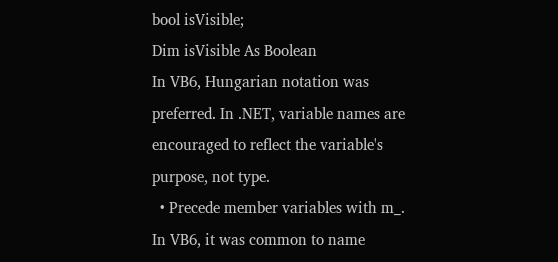bool isVisible;
Dim isVisible As Boolean
In VB6, Hungarian notation was preferred. In .NET, variable names are encouraged to reflect the variable's purpose, not type.
  • Precede member variables with m_.
In VB6, it was common to name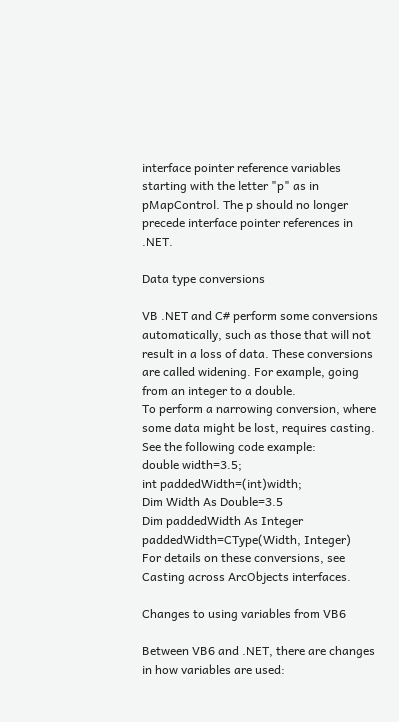interface pointer reference variables starting with the letter "p" as in pMapControl. The p should no longer precede interface pointer references in .NET.

Data type conversions

VB .NET and C# perform some conversions automatically, such as those that will not result in a loss of data. These conversions are called widening. For example, going from an integer to a double.
To perform a narrowing conversion, where some data might be lost, requires casting. See the following code example:
double width=3.5;
int paddedWidth=(int)width;
Dim Width As Double=3.5
Dim paddedWidth As Integer
paddedWidth=CType(Width, Integer)
For details on these conversions, see Casting across ArcObjects interfaces.

Changes to using variables from VB6

Between VB6 and .NET, there are changes in how variables are used: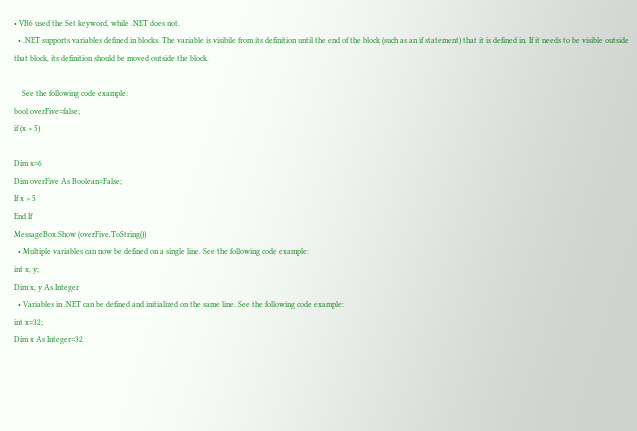• VB6 used the Set keyword, while .NET does not.
  • .NET supports variables defined in blocks. The variable is visibile from its definition until the end of the block (such as an if statement) that it is defined in. If it needs to be visible outside that block, its definition should be moved outside the block.

    See the following code example:
bool overFive=false;
if (x > 5)

Dim x=6
Dim overFive As Boolean=False;
If x > 5
End If
MessageBox.Show (overFive.ToString())
  • Multiple variables can now be defined on a single line. See the following code example:
int x, y;
Dim x, y As Integer
  • Variables in .NET can be defined and initialized on the same line. See the following code example:
int x=32;
Dim x As Integer=32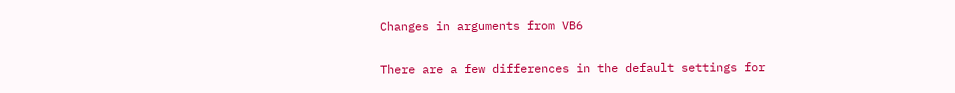Changes in arguments from VB6

There are a few differences in the default settings for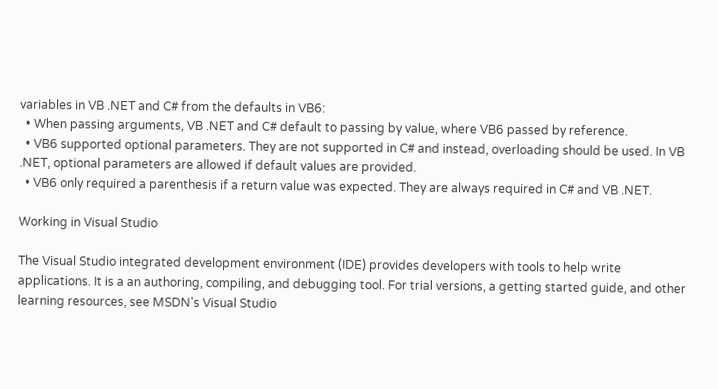variables in VB .NET and C# from the defaults in VB6:
  • When passing arguments, VB .NET and C# default to passing by value, where VB6 passed by reference.
  • VB6 supported optional parameters. They are not supported in C# and instead, overloading should be used. In VB .NET, optional parameters are allowed if default values are provided.
  • VB6 only required a parenthesis if a return value was expected. They are always required in C# and VB .NET.

Working in Visual Studio

The Visual Studio integrated development environment (IDE) provides developers with tools to help write applications. It is a an authoring, compiling, and debugging tool. For trial versions, a getting started guide, and other learning resources, see MSDN's Visual Studio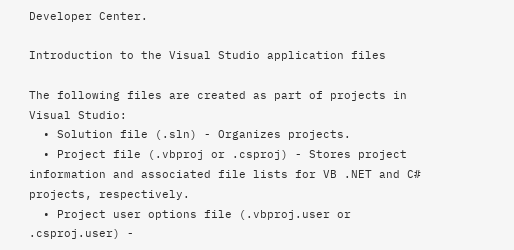Developer Center.

Introduction to the Visual Studio application files

The following files are created as part of projects in Visual Studio:
  • Solution file (.sln) - Organizes projects.
  • Project file (.vbproj or .csproj) - Stores project information and associated file lists for VB .NET and C# projects, respectively.
  • Project user options file (.vbproj.user or .csproj.user) -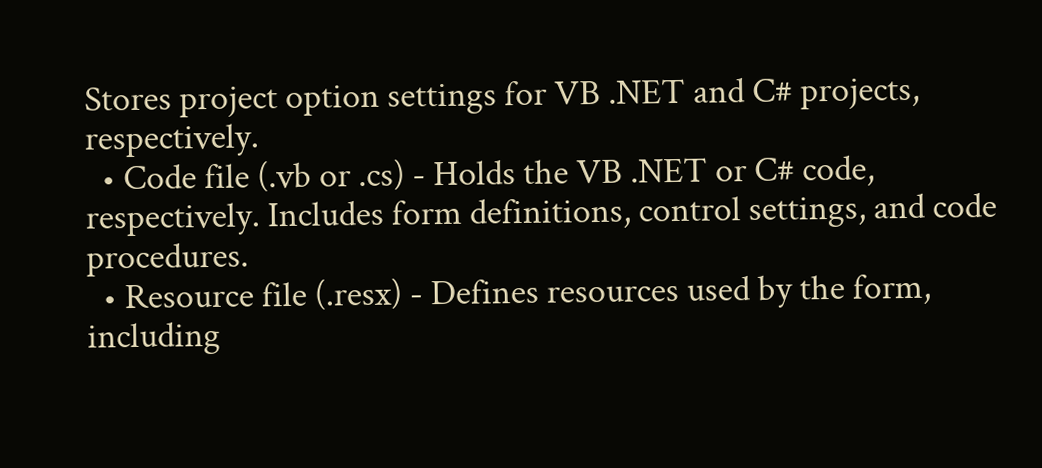Stores project option settings for VB .NET and C# projects, respectively.
  • Code file (.vb or .cs) - Holds the VB .NET or C# code, respectively. Includes form definitions, control settings, and code procedures.
  • Resource file (.resx) - Defines resources used by the form, including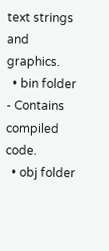text strings and graphics.
  • bin folder - Contains compiled code.
  • obj folder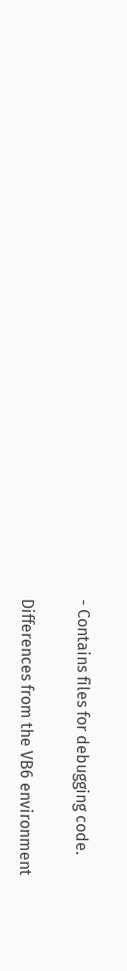- Contains files for debugging code.

Differences from the VB6 environment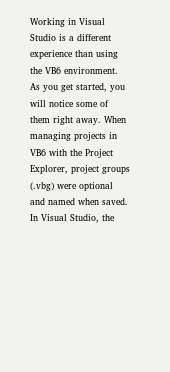Working in Visual Studio is a different experience than using the VB6 environment. As you get started, you will notice some of them right away. When managing projects in VB6 with the Project Explorer, project groups (.vbg) were optional and named when saved. In Visual Studio, the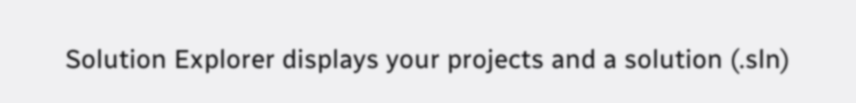Solution Explorer displays your projects and a solution (.sln)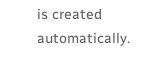is created automatically.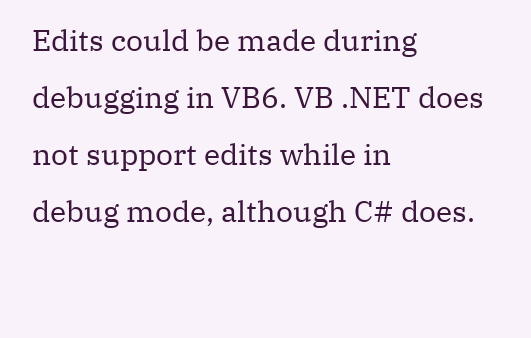Edits could be made during debugging in VB6. VB .NET does not support edits while in debug mode, although C# does.